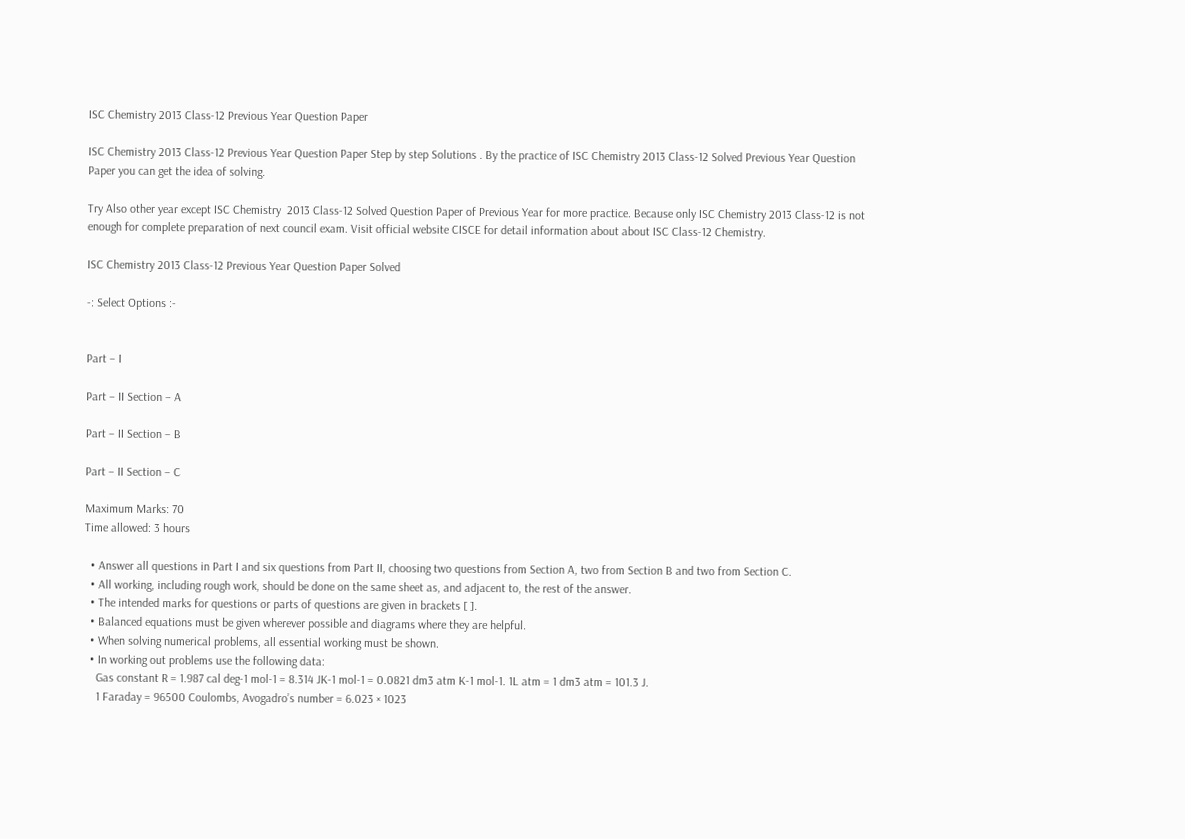ISC Chemistry 2013 Class-12 Previous Year Question Paper

ISC Chemistry 2013 Class-12 Previous Year Question Paper Step by step Solutions . By the practice of ISC Chemistry 2013 Class-12 Solved Previous Year Question Paper you can get the idea of solving.

Try Also other year except ISC Chemistry  2013 Class-12 Solved Question Paper of Previous Year for more practice. Because only ISC Chemistry 2013 Class-12 is not enough for complete preparation of next council exam. Visit official website CISCE for detail information about about ISC Class-12 Chemistry.

ISC Chemistry 2013 Class-12 Previous Year Question Paper Solved

-: Select Options :-


Part – I

Part – II Section – A

Part – II Section – B

Part – II Section – C

Maximum Marks: 70
Time allowed: 3 hours

  • Answer all questions in Part I and six questions from Part II, choosing two questions from Section A, two from Section B and two from Section C.
  • All working, including rough work, should be done on the same sheet as, and adjacent to, the rest of the answer.
  • The intended marks for questions or parts of questions are given in brackets [ ].
  • Balanced equations must be given wherever possible and diagrams where they are helpful.
  • When solving numerical problems, all essential working must be shown.
  • In working out problems use the following data:
    Gas constant R = 1.987 cal deg-1 mol-1 = 8.314 JK-1 mol-1 = 0.0821 dm3 atm K-1 mol-1. 1L atm = 1 dm3 atm = 101.3 J.
    1 Faraday = 96500 Coulombs, Avogadro’s number = 6.023 × 1023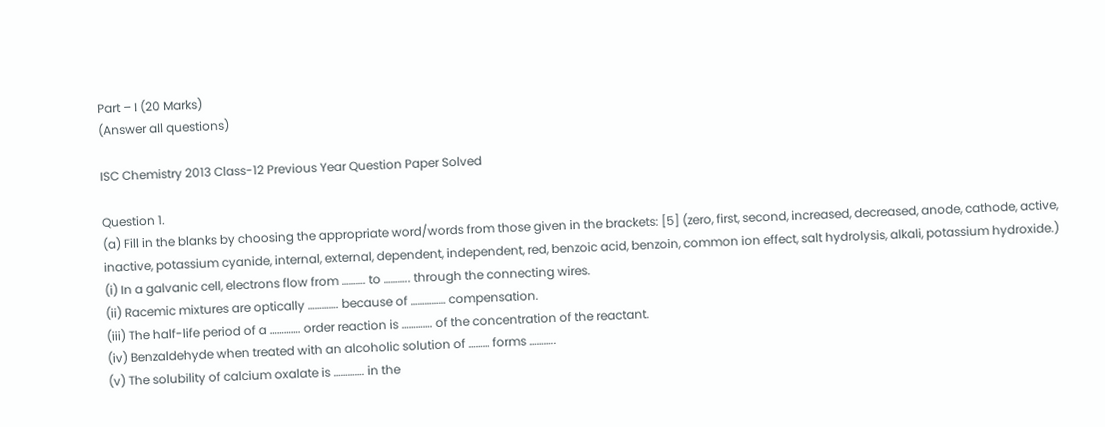Part – I (20 Marks)
(Answer all questions)

ISC Chemistry 2013 Class-12 Previous Year Question Paper Solved

Question 1.
(a) Fill in the blanks by choosing the appropriate word/words from those given in the brackets: [5] (zero, first, second, increased, decreased, anode, cathode, active, inactive, potassium cyanide, internal, external, dependent, independent, red, benzoic acid, benzoin, common ion effect, salt hydrolysis, alkali, potassium hydroxide.)
(i) In a galvanic cell, electrons flow from ………. to ……….. through the connecting wires.
(ii) Racemic mixtures are optically …………. because of …………… compensation.
(iii) The half-life period of a …………. order reaction is …………. of the concentration of the reactant.
(iv) Benzaldehyde when treated with an alcoholic solution of ……… forms ………..
(v) The solubility of calcium oxalate is …………. in the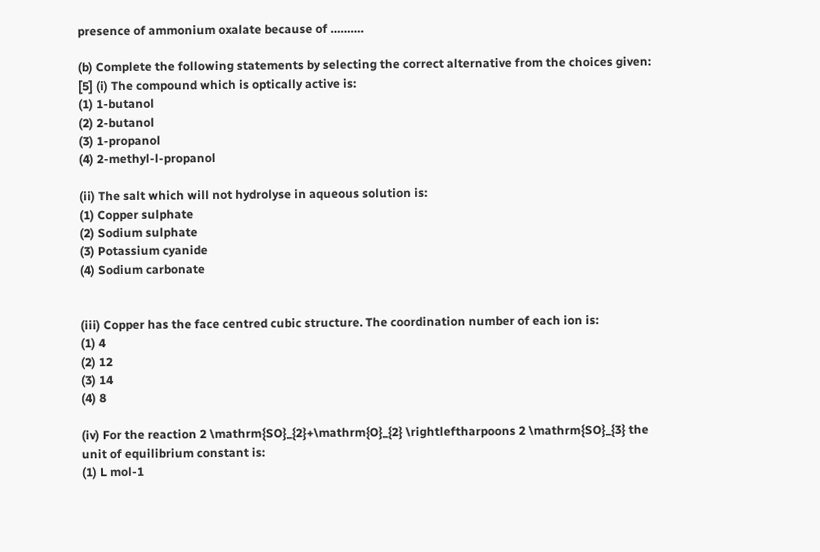presence of ammonium oxalate because of ……….

(b) Complete the following statements by selecting the correct alternative from the choices given: [5] (i) The compound which is optically active is:
(1) 1-butanol
(2) 2-butanol
(3) 1-propanol
(4) 2-methyl-l-propanol

(ii) The salt which will not hydrolyse in aqueous solution is:
(1) Copper sulphate
(2) Sodium sulphate
(3) Potassium cyanide
(4) Sodium carbonate


(iii) Copper has the face centred cubic structure. The coordination number of each ion is:
(1) 4
(2) 12
(3) 14
(4) 8

(iv) For the reaction 2 \mathrm{SO}_{2}+\mathrm{O}_{2} \rightleftharpoons 2 \mathrm{SO}_{3} the unit of equilibrium constant is:
(1) L mol-1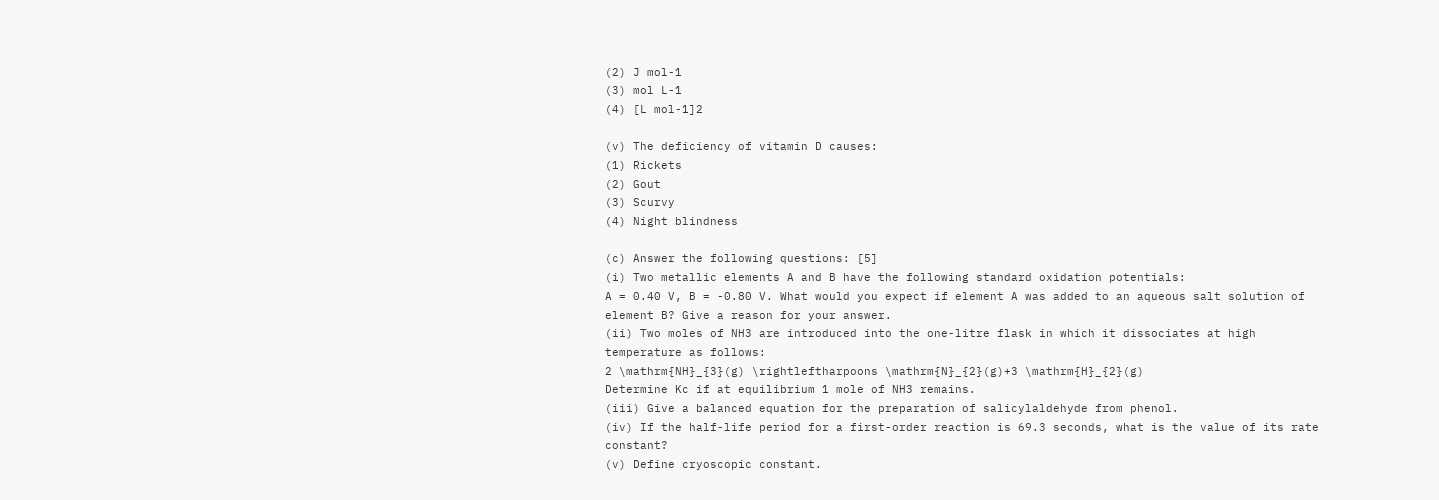(2) J mol-1
(3) mol L-1
(4) [L mol-1]2

(v) The deficiency of vitamin D causes:
(1) Rickets
(2) Gout
(3) Scurvy
(4) Night blindness

(c) Answer the following questions: [5]
(i) Two metallic elements A and B have the following standard oxidation potentials:
A = 0.40 V, B = -0.80 V. What would you expect if element A was added to an aqueous salt solution of element B? Give a reason for your answer.
(ii) Two moles of NH3 are introduced into the one-litre flask in which it dissociates at high temperature as follows:
2 \mathrm{NH}_{3}(g) \rightleftharpoons \mathrm{N}_{2}(g)+3 \mathrm{H}_{2}(g)
Determine Kc if at equilibrium 1 mole of NH3 remains.
(iii) Give a balanced equation for the preparation of salicylaldehyde from phenol.
(iv) If the half-life period for a first-order reaction is 69.3 seconds, what is the value of its rate constant?
(v) Define cryoscopic constant.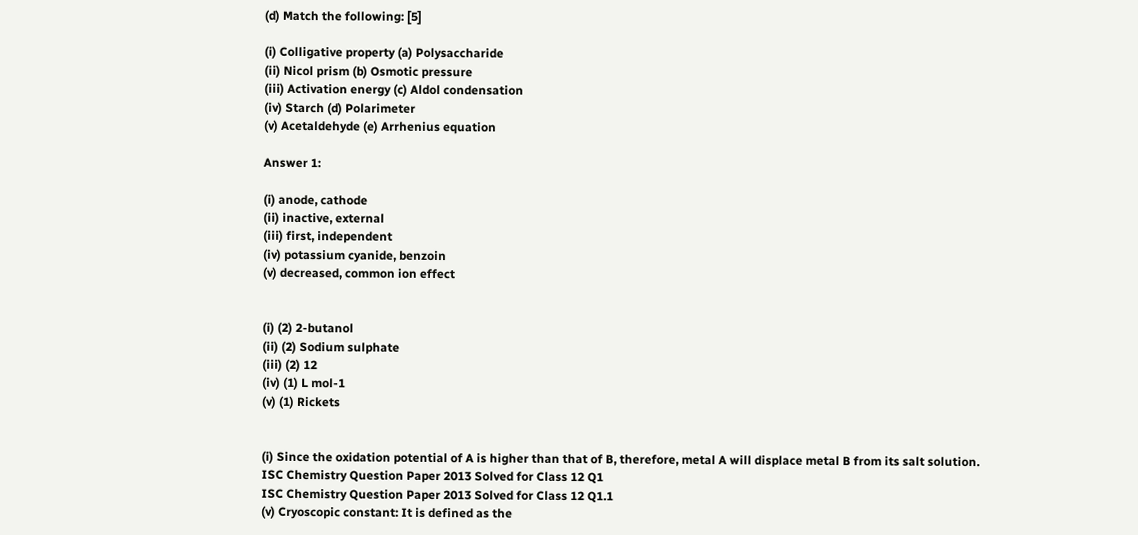(d) Match the following: [5]

(i) Colligative property (a) Polysaccharide
(ii) Nicol prism (b) Osmotic pressure
(iii) Activation energy (c) Aldol condensation
(iv) Starch (d) Polarimeter
(v) Acetaldehyde (e) Arrhenius equation

Answer 1:

(i) anode, cathode
(ii) inactive, external
(iii) first, independent
(iv) potassium cyanide, benzoin
(v) decreased, common ion effect


(i) (2) 2-butanol
(ii) (2) Sodium sulphate
(iii) (2) 12
(iv) (1) L mol-1
(v) (1) Rickets


(i) Since the oxidation potential of A is higher than that of B, therefore, metal A will displace metal B from its salt solution.
ISC Chemistry Question Paper 2013 Solved for Class 12 Q1
ISC Chemistry Question Paper 2013 Solved for Class 12 Q1.1
(v) Cryoscopic constant: It is defined as the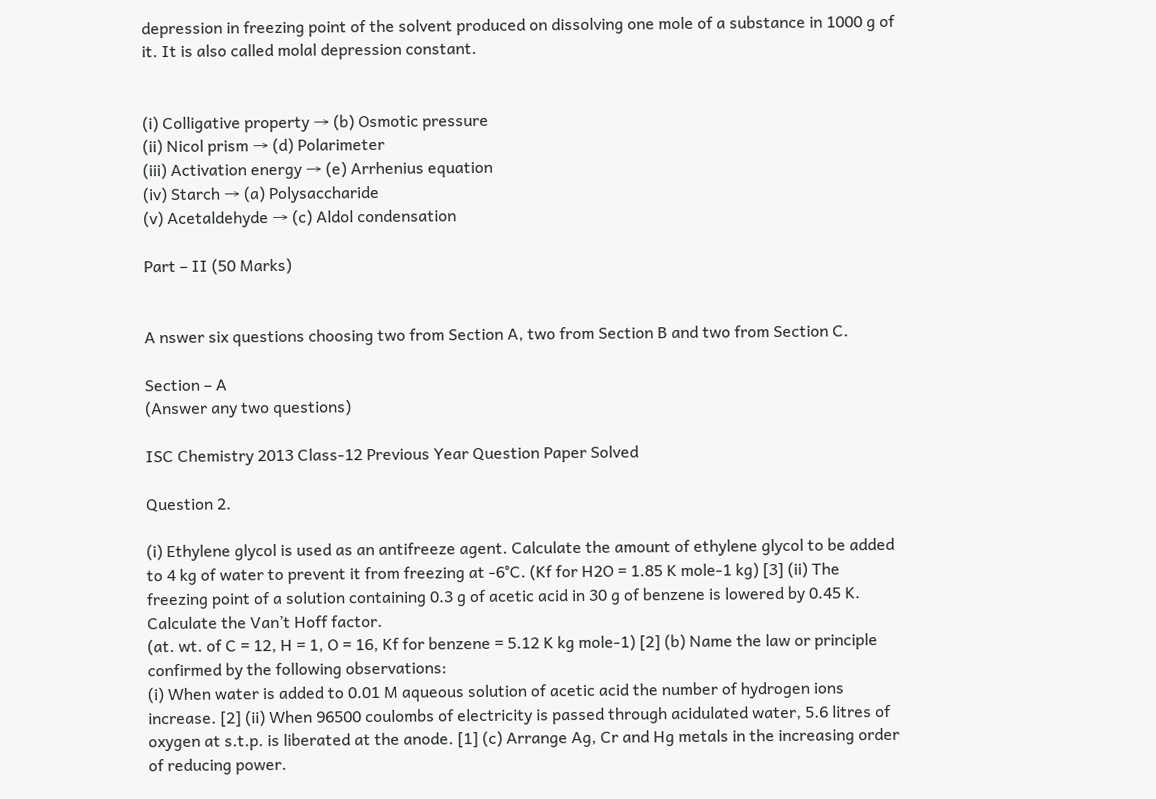depression in freezing point of the solvent produced on dissolving one mole of a substance in 1000 g of it. It is also called molal depression constant.


(i) Colligative property → (b) Osmotic pressure
(ii) Nicol prism → (d) Polarimeter
(iii) Activation energy → (e) Arrhenius equation
(iv) Starch → (a) Polysaccharide
(v) Acetaldehyde → (c) Aldol condensation

Part – II (50 Marks)


A nswer six questions choosing two from Section A, two from Section B and two from Section C.

Section – A
(Answer any two questions)

ISC Chemistry 2013 Class-12 Previous Year Question Paper Solved

Question 2.

(i) Ethylene glycol is used as an antifreeze agent. Calculate the amount of ethylene glycol to be added to 4 kg of water to prevent it from freezing at -6°C. (Kf for H2O = 1.85 K mole-1 kg) [3] (ii) The freezing point of a solution containing 0.3 g of acetic acid in 30 g of benzene is lowered by 0.45 K. Calculate the Van’t Hoff factor.
(at. wt. of C = 12, H = 1, O = 16, Kf for benzene = 5.12 K kg mole-1) [2] (b) Name the law or principle confirmed by the following observations:
(i) When water is added to 0.01 M aqueous solution of acetic acid the number of hydrogen ions increase. [2] (ii) When 96500 coulombs of electricity is passed through acidulated water, 5.6 litres of oxygen at s.t.p. is liberated at the anode. [1] (c) Arrange Ag, Cr and Hg metals in the increasing order of reducing power.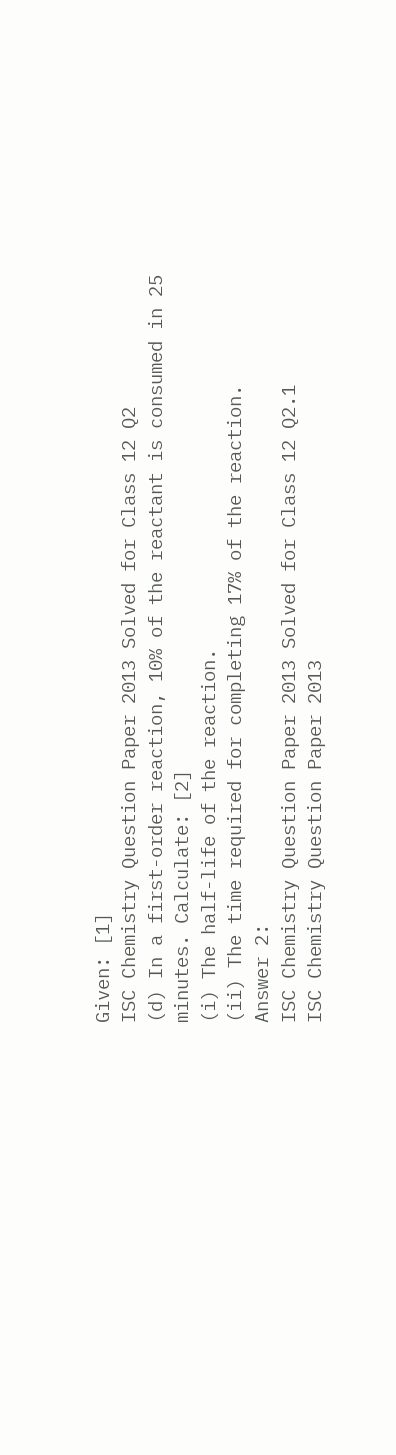Given: [1]
ISC Chemistry Question Paper 2013 Solved for Class 12 Q2
(d) In a first-order reaction, 10% of the reactant is consumed in 25 minutes. Calculate: [2]
(i) The half-life of the reaction.
(ii) The time required for completing 17% of the reaction.
Answer 2:
ISC Chemistry Question Paper 2013 Solved for Class 12 Q2.1
ISC Chemistry Question Paper 2013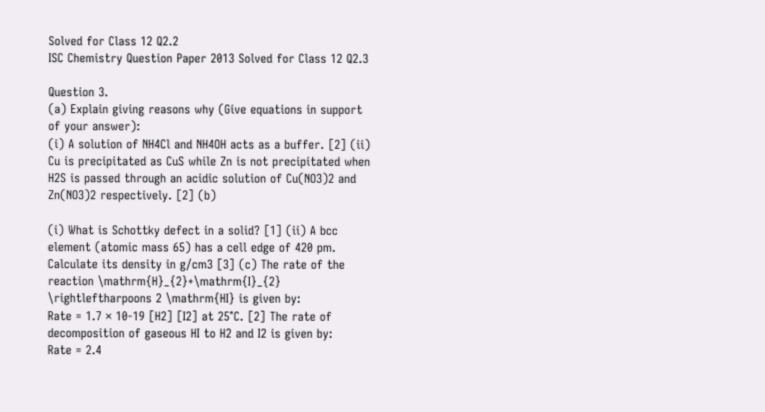Solved for Class 12 Q2.2
ISC Chemistry Question Paper 2013 Solved for Class 12 Q2.3

Question 3.
(a) Explain giving reasons why (Give equations in support of your answer):
(i) A solution of NH4Cl and NH4OH acts as a buffer. [2] (ii) Cu is precipitated as CuS while Zn is not precipitated when H2S is passed through an acidic solution of Cu(NO3)2 and Zn(NO3)2 respectively. [2] (b)

(i) What is Schottky defect in a solid? [1] (ii) A bcc element (atomic mass 65) has a cell edge of 420 pm. Calculate its density in g/cm3 [3] (c) The rate of the reaction \mathrm{H}_{2}+\mathrm{I}_{2} \rightleftharpoons 2 \mathrm{HI} is given by:
Rate = 1.7 × 10-19 [H2] [I2] at 25°C. [2] The rate of decomposition of gaseous HI to H2 and I2 is given by:
Rate = 2.4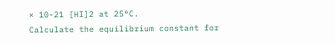× 10-21 [HI]2 at 25°C.
Calculate the equilibrium constant for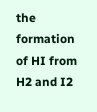the formation of HI from H2 and I2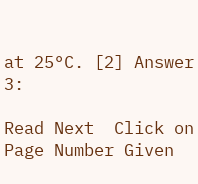at 25°C. [2] Answer 3:

Read Next  Click on Page Number Given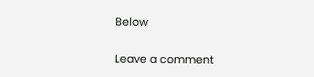Below

Leave a comment